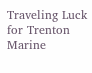Traveling Luck for Trenton Marine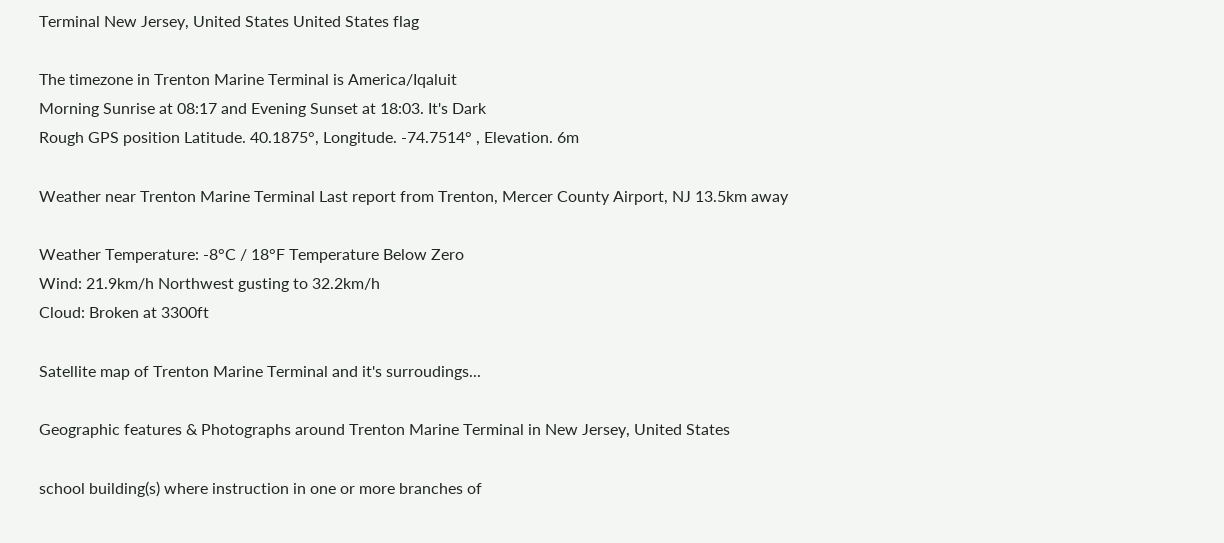Terminal New Jersey, United States United States flag

The timezone in Trenton Marine Terminal is America/Iqaluit
Morning Sunrise at 08:17 and Evening Sunset at 18:03. It's Dark
Rough GPS position Latitude. 40.1875°, Longitude. -74.7514° , Elevation. 6m

Weather near Trenton Marine Terminal Last report from Trenton, Mercer County Airport, NJ 13.5km away

Weather Temperature: -8°C / 18°F Temperature Below Zero
Wind: 21.9km/h Northwest gusting to 32.2km/h
Cloud: Broken at 3300ft

Satellite map of Trenton Marine Terminal and it's surroudings...

Geographic features & Photographs around Trenton Marine Terminal in New Jersey, United States

school building(s) where instruction in one or more branches of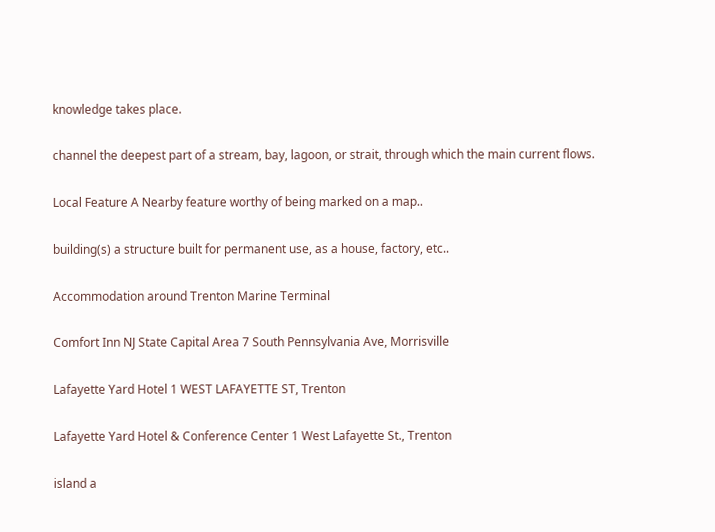knowledge takes place.

channel the deepest part of a stream, bay, lagoon, or strait, through which the main current flows.

Local Feature A Nearby feature worthy of being marked on a map..

building(s) a structure built for permanent use, as a house, factory, etc..

Accommodation around Trenton Marine Terminal

Comfort Inn NJ State Capital Area 7 South Pennsylvania Ave, Morrisville

Lafayette Yard Hotel 1 WEST LAFAYETTE ST, Trenton

Lafayette Yard Hotel & Conference Center 1 West Lafayette St., Trenton

island a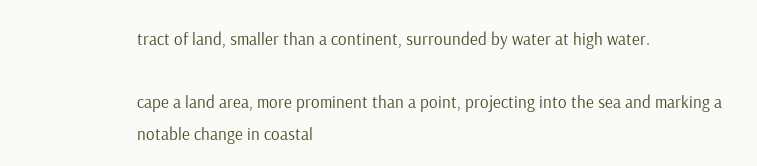tract of land, smaller than a continent, surrounded by water at high water.

cape a land area, more prominent than a point, projecting into the sea and marking a notable change in coastal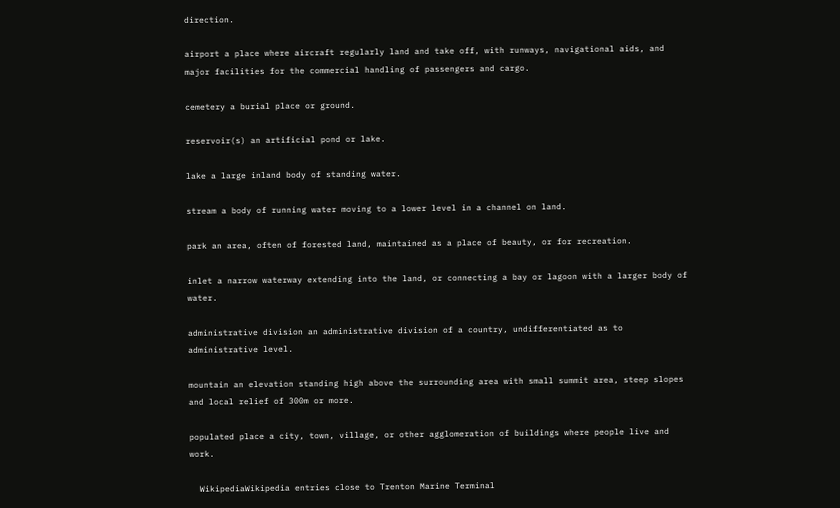direction.

airport a place where aircraft regularly land and take off, with runways, navigational aids, and major facilities for the commercial handling of passengers and cargo.

cemetery a burial place or ground.

reservoir(s) an artificial pond or lake.

lake a large inland body of standing water.

stream a body of running water moving to a lower level in a channel on land.

park an area, often of forested land, maintained as a place of beauty, or for recreation.

inlet a narrow waterway extending into the land, or connecting a bay or lagoon with a larger body of water.

administrative division an administrative division of a country, undifferentiated as to administrative level.

mountain an elevation standing high above the surrounding area with small summit area, steep slopes and local relief of 300m or more.

populated place a city, town, village, or other agglomeration of buildings where people live and work.

  WikipediaWikipedia entries close to Trenton Marine Terminal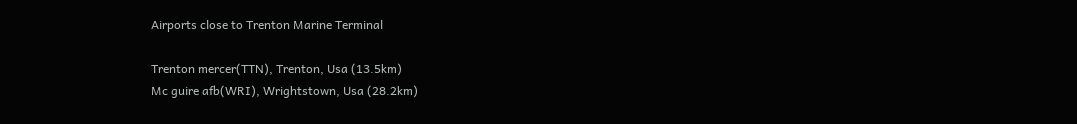Airports close to Trenton Marine Terminal

Trenton mercer(TTN), Trenton, Usa (13.5km)
Mc guire afb(WRI), Wrightstown, Usa (28.2km)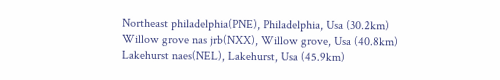Northeast philadelphia(PNE), Philadelphia, Usa (30.2km)
Willow grove nas jrb(NXX), Willow grove, Usa (40.8km)
Lakehurst naes(NEL), Lakehurst, Usa (45.9km)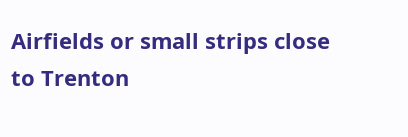Airfields or small strips close to Trenton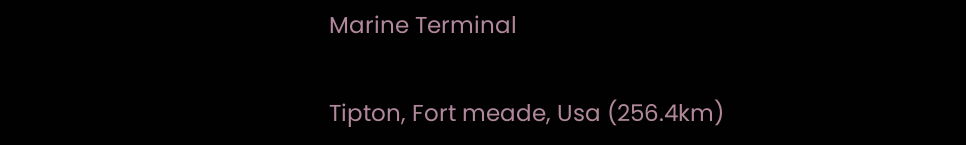Marine Terminal

Tipton, Fort meade, Usa (256.4km)